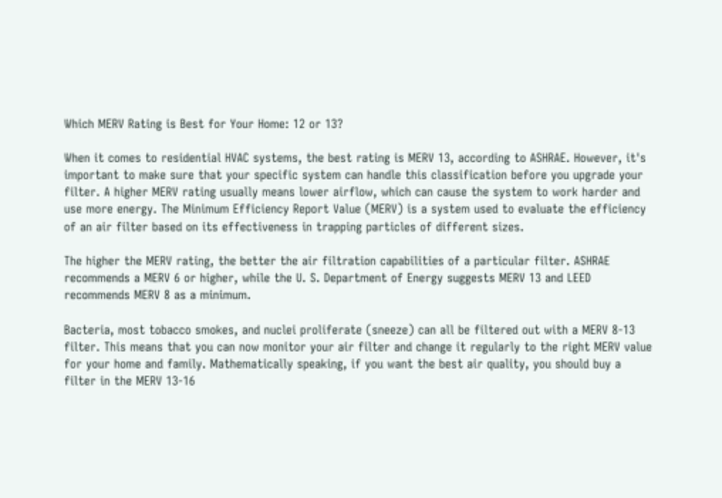Which MERV Rating is Best for Your Home: 12 or 13?

When it comes to residential HVAC systems, the best rating is MERV 13, according to ASHRAE. However, it's important to make sure that your specific system can handle this classification before you upgrade your filter. A higher MERV rating usually means lower airflow, which can cause the system to work harder and use more energy. The Minimum Efficiency Report Value (MERV) is a system used to evaluate the efficiency of an air filter based on its effectiveness in trapping particles of different sizes.

The higher the MERV rating, the better the air filtration capabilities of a particular filter. ASHRAE recommends a MERV 6 or higher, while the U. S. Department of Energy suggests MERV 13 and LEED recommends MERV 8 as a minimum.

Bacteria, most tobacco smokes, and nuclei proliferate (sneeze) can all be filtered out with a MERV 8-13 filter. This means that you can now monitor your air filter and change it regularly to the right MERV value for your home and family. Mathematically speaking, if you want the best air quality, you should buy a filter in the MERV 13-16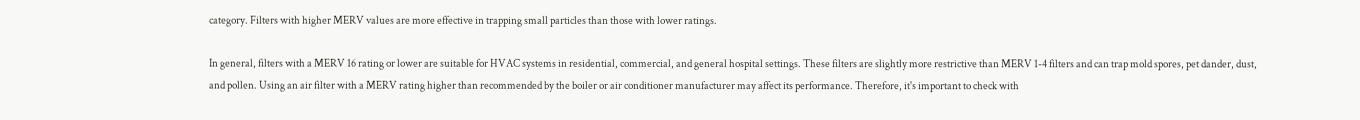category. Filters with higher MERV values are more effective in trapping small particles than those with lower ratings.

In general, filters with a MERV 16 rating or lower are suitable for HVAC systems in residential, commercial, and general hospital settings. These filters are slightly more restrictive than MERV 1-4 filters and can trap mold spores, pet dander, dust, and pollen. Using an air filter with a MERV rating higher than recommended by the boiler or air conditioner manufacturer may affect its performance. Therefore, it's important to check with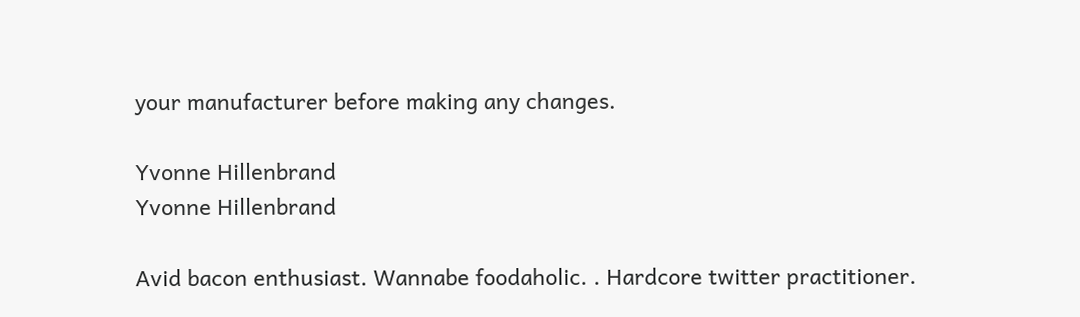your manufacturer before making any changes.

Yvonne Hillenbrand
Yvonne Hillenbrand

Avid bacon enthusiast. Wannabe foodaholic. . Hardcore twitter practitioner.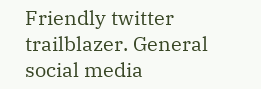Friendly twitter trailblazer. General social media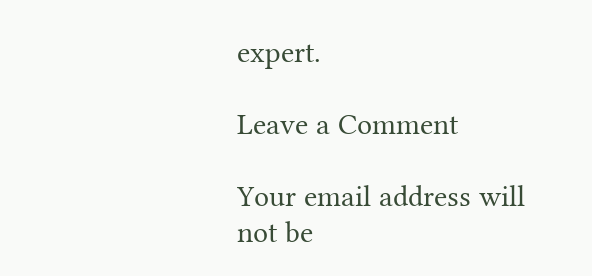expert.

Leave a Comment

Your email address will not be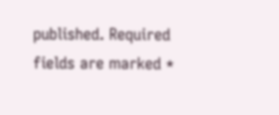published. Required fields are marked *